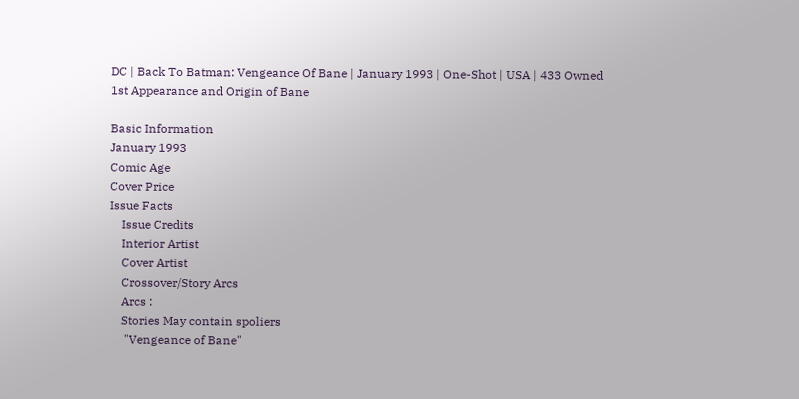DC | Back To Batman: Vengeance Of Bane | January 1993 | One-Shot | USA | 433 Owned
1st Appearance and Origin of Bane

Basic Information
January 1993
Comic Age
Cover Price
Issue Facts
    Issue Credits
    Interior Artist
    Cover Artist
    Crossover/Story Arcs
    Arcs :
    Stories May contain spoliers
     "Vengeance of Bane"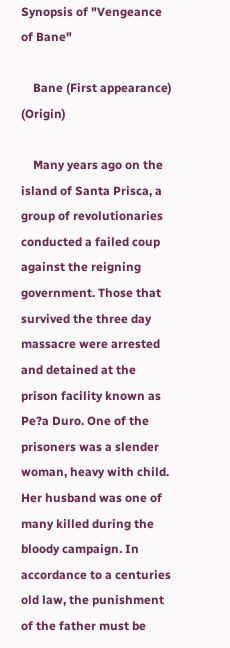Synopsis of "Vengeance of Bane"

    Bane (First appearance) (Origin)

    Many years ago on the island of Santa Prisca, a group of revolutionaries conducted a failed coup against the reigning government. Those that survived the three day massacre were arrested and detained at the prison facility known as Pe?a Duro. One of the prisoners was a slender woman, heavy with child. Her husband was one of many killed during the bloody campaign. In accordance to a centuries old law, the punishment of the father must be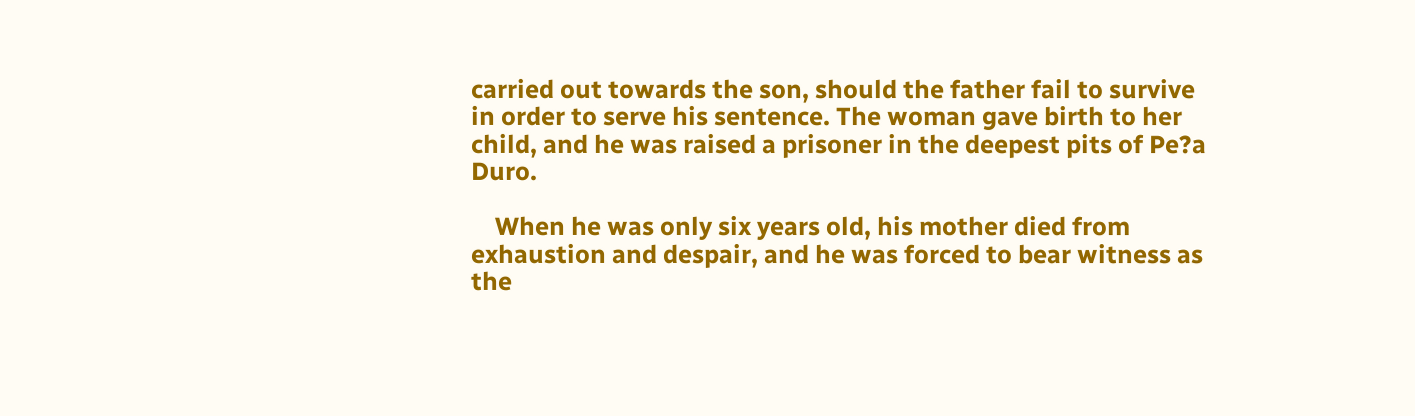carried out towards the son, should the father fail to survive in order to serve his sentence. The woman gave birth to her child, and he was raised a prisoner in the deepest pits of Pe?a Duro.

    When he was only six years old, his mother died from exhaustion and despair, and he was forced to bear witness as the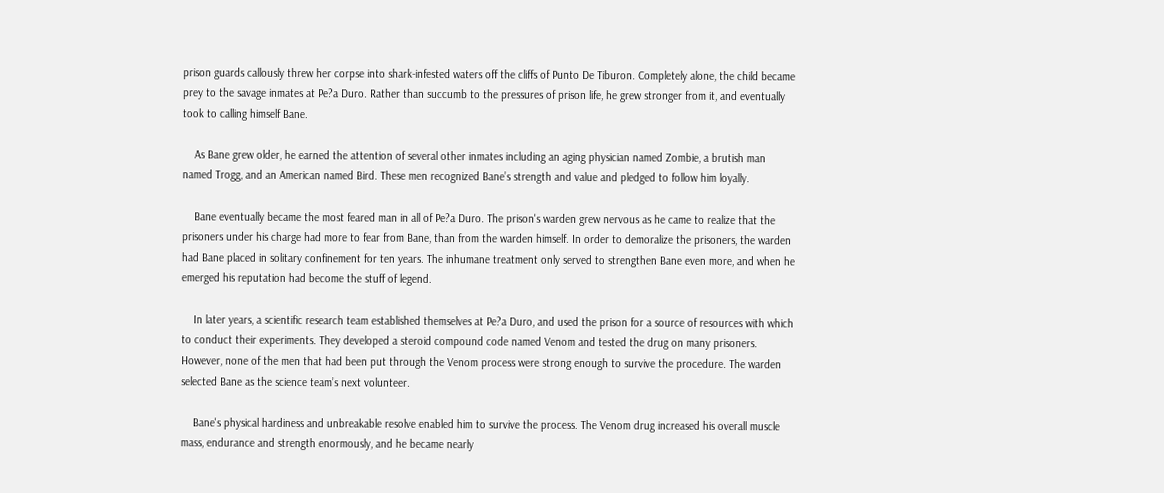prison guards callously threw her corpse into shark-infested waters off the cliffs of Punto De Tiburon. Completely alone, the child became prey to the savage inmates at Pe?a Duro. Rather than succumb to the pressures of prison life, he grew stronger from it, and eventually took to calling himself Bane.

    As Bane grew older, he earned the attention of several other inmates including an aging physician named Zombie, a brutish man named Trogg, and an American named Bird. These men recognized Bane’s strength and value and pledged to follow him loyally.

    Bane eventually became the most feared man in all of Pe?a Duro. The prison's warden grew nervous as he came to realize that the prisoners under his charge had more to fear from Bane, than from the warden himself. In order to demoralize the prisoners, the warden had Bane placed in solitary confinement for ten years. The inhumane treatment only served to strengthen Bane even more, and when he emerged his reputation had become the stuff of legend.

    In later years, a scientific research team established themselves at Pe?a Duro, and used the prison for a source of resources with which to conduct their experiments. They developed a steroid compound code named Venom and tested the drug on many prisoners. However, none of the men that had been put through the Venom process were strong enough to survive the procedure. The warden selected Bane as the science team’s next volunteer.

    Bane's physical hardiness and unbreakable resolve enabled him to survive the process. The Venom drug increased his overall muscle mass, endurance and strength enormously, and he became nearly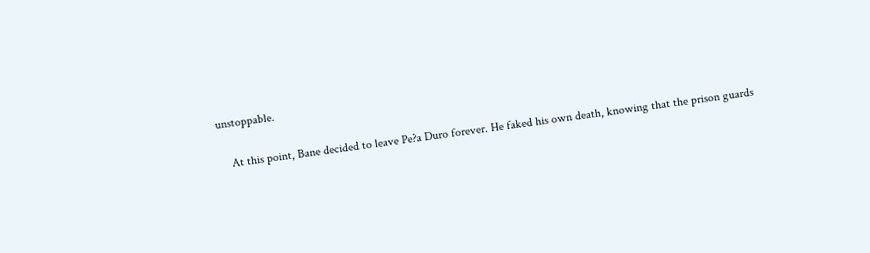unstoppable.

    At this point, Bane decided to leave Pe?a Duro forever. He faked his own death, knowing that the prison guards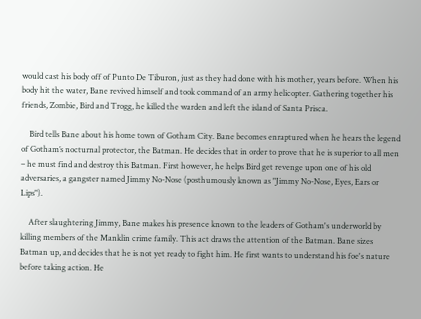would cast his body off of Punto De Tiburon, just as they had done with his mother, years before. When his body hit the water, Bane revived himself and took command of an army helicopter. Gathering together his friends, Zombie, Bird and Trogg, he killed the warden and left the island of Santa Prisca.

    Bird tells Bane about his home town of Gotham City. Bane becomes enraptured when he hears the legend of Gotham’s nocturnal protector, the Batman. He decides that in order to prove that he is superior to all men – he must find and destroy this Batman. First however, he helps Bird get revenge upon one of his old adversaries, a gangster named Jimmy No-Nose (posthumously known as "Jimmy No-Nose, Eyes, Ears or Lips").

    After slaughtering Jimmy, Bane makes his presence known to the leaders of Gotham's underworld by killing members of the Manklin crime family. This act draws the attention of the Batman. Bane sizes Batman up, and decides that he is not yet ready to fight him. He first wants to understand his foe's nature before taking action. He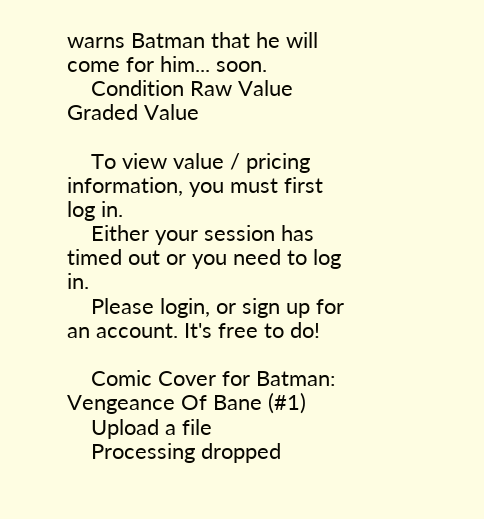warns Batman that he will come for him... soon.
    Condition Raw Value Graded Value

    To view value / pricing information, you must first log in.
    Either your session has timed out or you need to log in.
    Please login, or sign up for an account. It's free to do!

    Comic Cover for Batman: Vengeance Of Bane (#1)
    Upload a file
    Processing dropped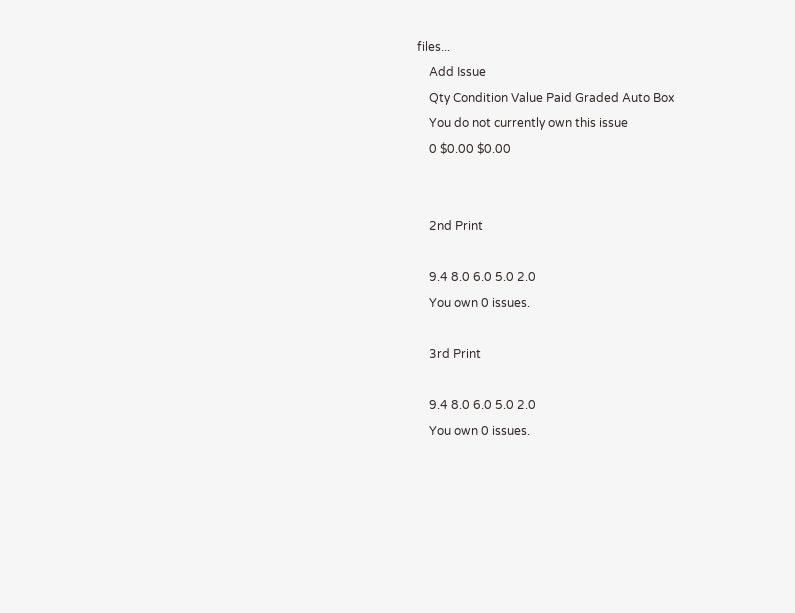files...
    Add Issue
    Qty Condition Value Paid Graded Auto Box
    You do not currently own this issue
    0 $0.00 $0.00


    2nd Print

    9.4 8.0 6.0 5.0 2.0
    You own 0 issues.

    3rd Print

    9.4 8.0 6.0 5.0 2.0
    You own 0 issues.